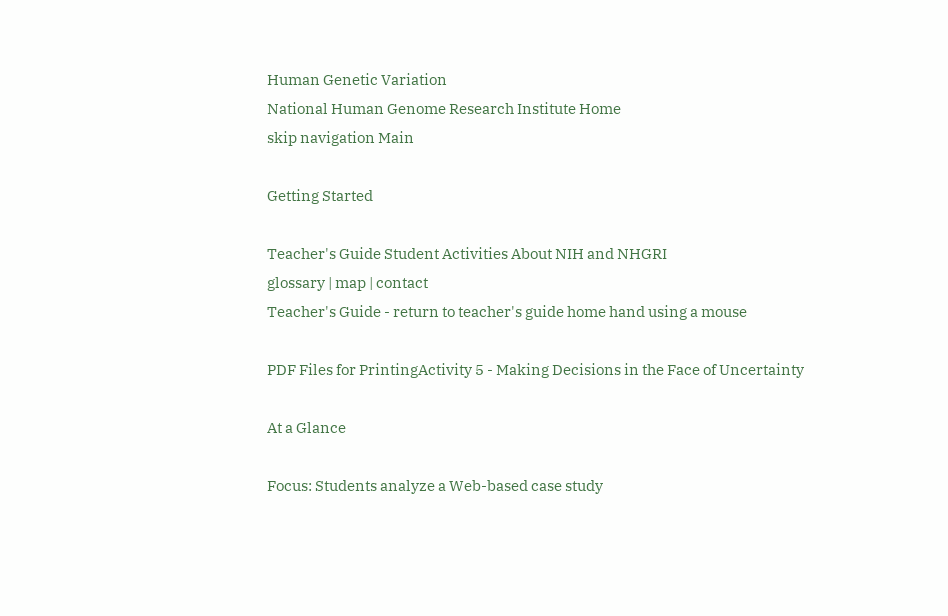Human Genetic Variation
National Human Genome Research Institute Home
skip navigation Main

Getting Started

Teacher's Guide Student Activities About NIH and NHGRI
glossary | map | contact
Teacher's Guide - return to teacher's guide home hand using a mouse

PDF Files for PrintingActivity 5 - Making Decisions in the Face of Uncertainty

At a Glance

Focus: Students analyze a Web-based case study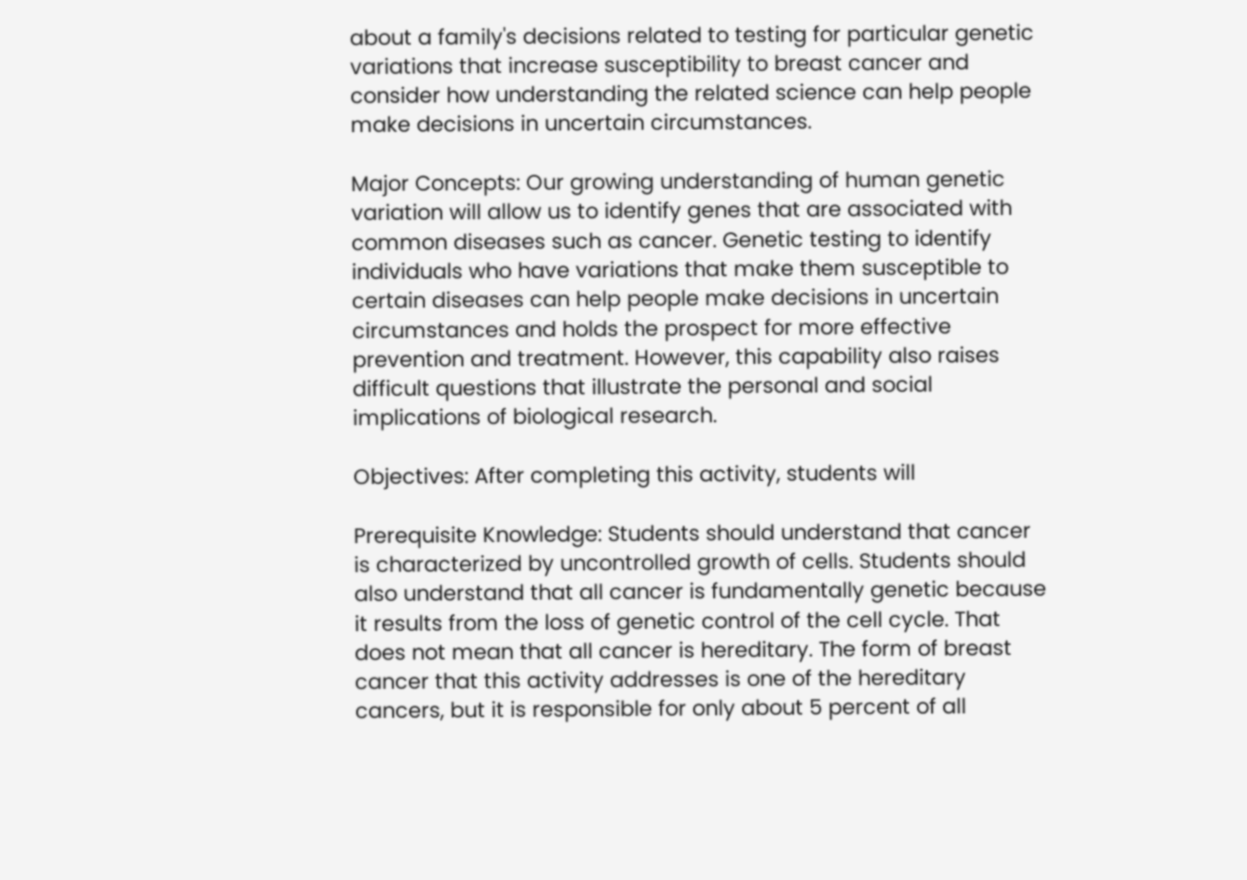about a family's decisions related to testing for particular genetic variations that increase susceptibility to breast cancer and consider how understanding the related science can help people make decisions in uncertain circumstances.

Major Concepts: Our growing understanding of human genetic variation will allow us to identify genes that are associated with common diseases such as cancer. Genetic testing to identify individuals who have variations that make them susceptible to certain diseases can help people make decisions in uncertain circumstances and holds the prospect for more effective prevention and treatment. However, this capability also raises difficult questions that illustrate the personal and social implications of biological research.

Objectives: After completing this activity, students will

Prerequisite Knowledge: Students should understand that cancer is characterized by uncontrolled growth of cells. Students should also understand that all cancer is fundamentally genetic because it results from the loss of genetic control of the cell cycle. That does not mean that all cancer is hereditary. The form of breast cancer that this activity addresses is one of the hereditary cancers, but it is responsible for only about 5 percent of all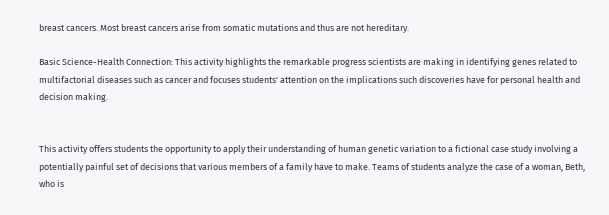breast cancers. Most breast cancers arise from somatic mutations and thus are not hereditary.

Basic Science-Health Connection: This activity highlights the remarkable progress scientists are making in identifying genes related to multifactorial diseases such as cancer and focuses students' attention on the implications such discoveries have for personal health and decision making.


This activity offers students the opportunity to apply their understanding of human genetic variation to a fictional case study involving a potentially painful set of decisions that various members of a family have to make. Teams of students analyze the case of a woman, Beth, who is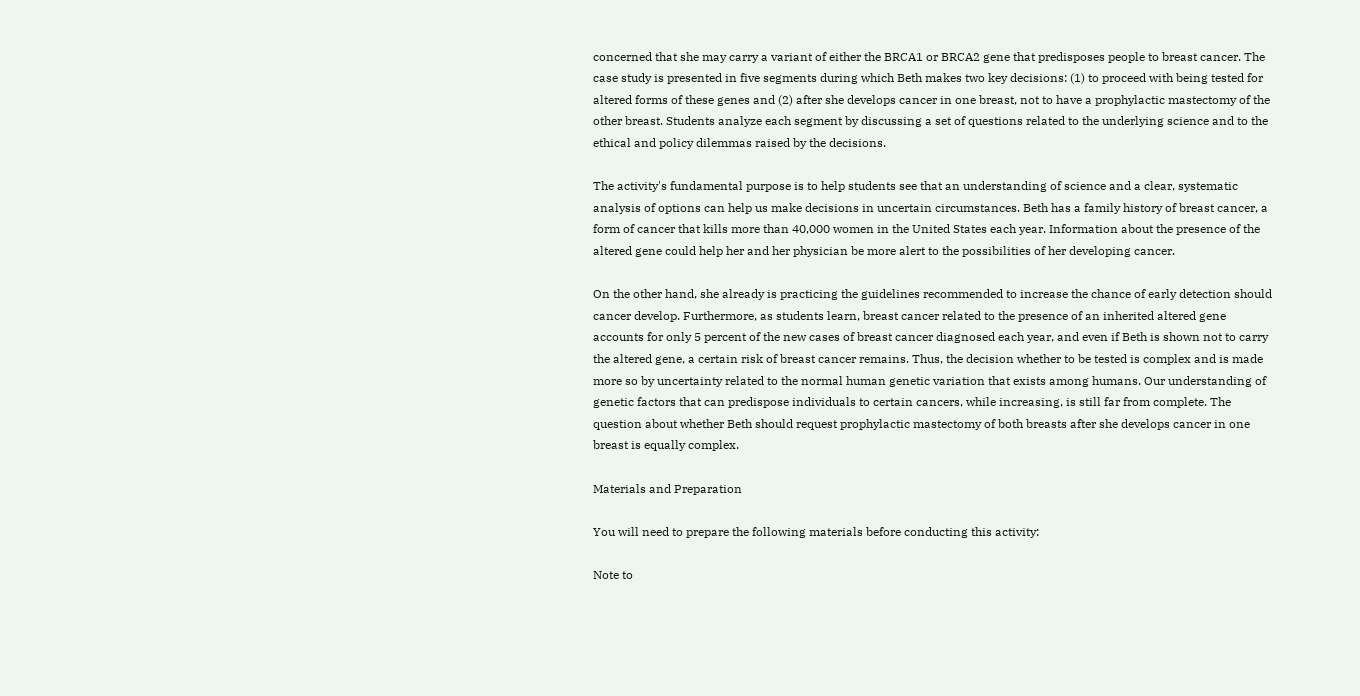concerned that she may carry a variant of either the BRCA1 or BRCA2 gene that predisposes people to breast cancer. The case study is presented in five segments during which Beth makes two key decisions: (1) to proceed with being tested for altered forms of these genes and (2) after she develops cancer in one breast, not to have a prophylactic mastectomy of the other breast. Students analyze each segment by discussing a set of questions related to the underlying science and to the ethical and policy dilemmas raised by the decisions.

The activity's fundamental purpose is to help students see that an understanding of science and a clear, systematic analysis of options can help us make decisions in uncertain circumstances. Beth has a family history of breast cancer, a form of cancer that kills more than 40,000 women in the United States each year. Information about the presence of the altered gene could help her and her physician be more alert to the possibilities of her developing cancer.

On the other hand, she already is practicing the guidelines recommended to increase the chance of early detection should cancer develop. Furthermore, as students learn, breast cancer related to the presence of an inherited altered gene accounts for only 5 percent of the new cases of breast cancer diagnosed each year, and even if Beth is shown not to carry the altered gene, a certain risk of breast cancer remains. Thus, the decision whether to be tested is complex and is made more so by uncertainty related to the normal human genetic variation that exists among humans. Our understanding of genetic factors that can predispose individuals to certain cancers, while increasing, is still far from complete. The question about whether Beth should request prophylactic mastectomy of both breasts after she develops cancer in one breast is equally complex.

Materials and Preparation

You will need to prepare the following materials before conducting this activity:

Note to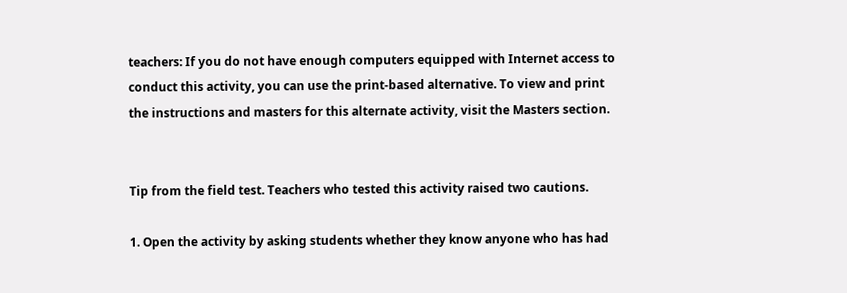teachers: If you do not have enough computers equipped with Internet access to conduct this activity, you can use the print-based alternative. To view and print the instructions and masters for this alternate activity, visit the Masters section.


Tip from the field test. Teachers who tested this activity raised two cautions.

1. Open the activity by asking students whether they know anyone who has had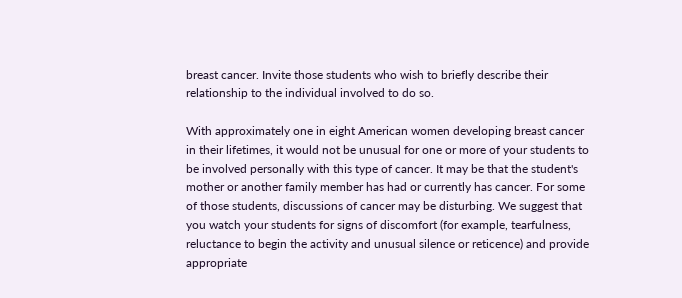breast cancer. Invite those students who wish to briefly describe their relationship to the individual involved to do so.

With approximately one in eight American women developing breast cancer in their lifetimes, it would not be unusual for one or more of your students to be involved personally with this type of cancer. It may be that the student's mother or another family member has had or currently has cancer. For some of those students, discussions of cancer may be disturbing. We suggest that you watch your students for signs of discomfort (for example, tearfulness, reluctance to begin the activity and unusual silence or reticence) and provide appropriate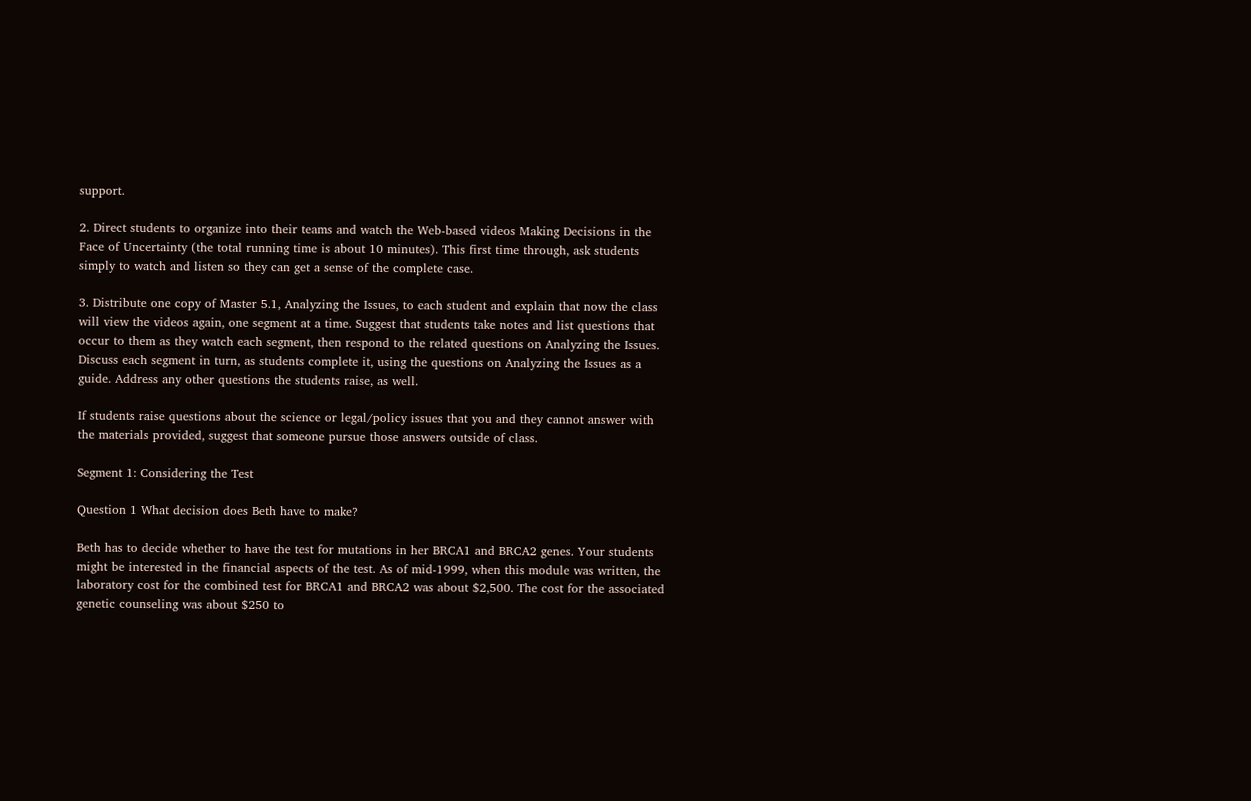support.

2. Direct students to organize into their teams and watch the Web-based videos Making Decisions in the Face of Uncertainty (the total running time is about 10 minutes). This first time through, ask students simply to watch and listen so they can get a sense of the complete case.

3. Distribute one copy of Master 5.1, Analyzing the Issues, to each student and explain that now the class will view the videos again, one segment at a time. Suggest that students take notes and list questions that occur to them as they watch each segment, then respond to the related questions on Analyzing the Issues. Discuss each segment in turn, as students complete it, using the questions on Analyzing the Issues as a guide. Address any other questions the students raise, as well.

If students raise questions about the science or legal/policy issues that you and they cannot answer with the materials provided, suggest that someone pursue those answers outside of class.

Segment 1: Considering the Test

Question 1 What decision does Beth have to make?

Beth has to decide whether to have the test for mutations in her BRCA1 and BRCA2 genes. Your students might be interested in the financial aspects of the test. As of mid-1999, when this module was written, the laboratory cost for the combined test for BRCA1 and BRCA2 was about $2,500. The cost for the associated genetic counseling was about $250 to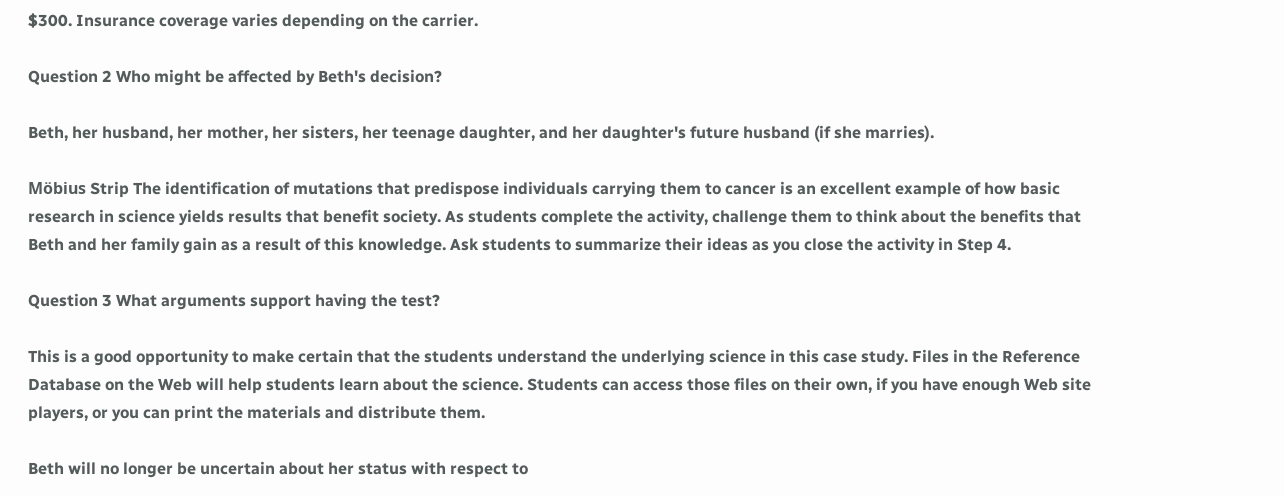$300. Insurance coverage varies depending on the carrier.

Question 2 Who might be affected by Beth's decision?

Beth, her husband, her mother, her sisters, her teenage daughter, and her daughter's future husband (if she marries).

Möbius Strip The identification of mutations that predispose individuals carrying them to cancer is an excellent example of how basic research in science yields results that benefit society. As students complete the activity, challenge them to think about the benefits that Beth and her family gain as a result of this knowledge. Ask students to summarize their ideas as you close the activity in Step 4.

Question 3 What arguments support having the test?

This is a good opportunity to make certain that the students understand the underlying science in this case study. Files in the Reference Database on the Web will help students learn about the science. Students can access those files on their own, if you have enough Web site players, or you can print the materials and distribute them.

Beth will no longer be uncertain about her status with respect to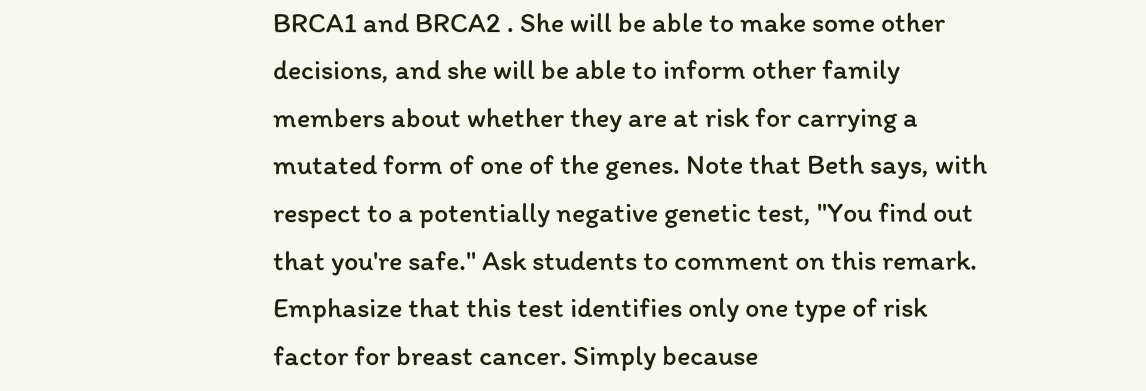BRCA1 and BRCA2 . She will be able to make some other decisions, and she will be able to inform other family members about whether they are at risk for carrying a mutated form of one of the genes. Note that Beth says, with respect to a potentially negative genetic test, "You find out that you're safe." Ask students to comment on this remark. Emphasize that this test identifies only one type of risk factor for breast cancer. Simply because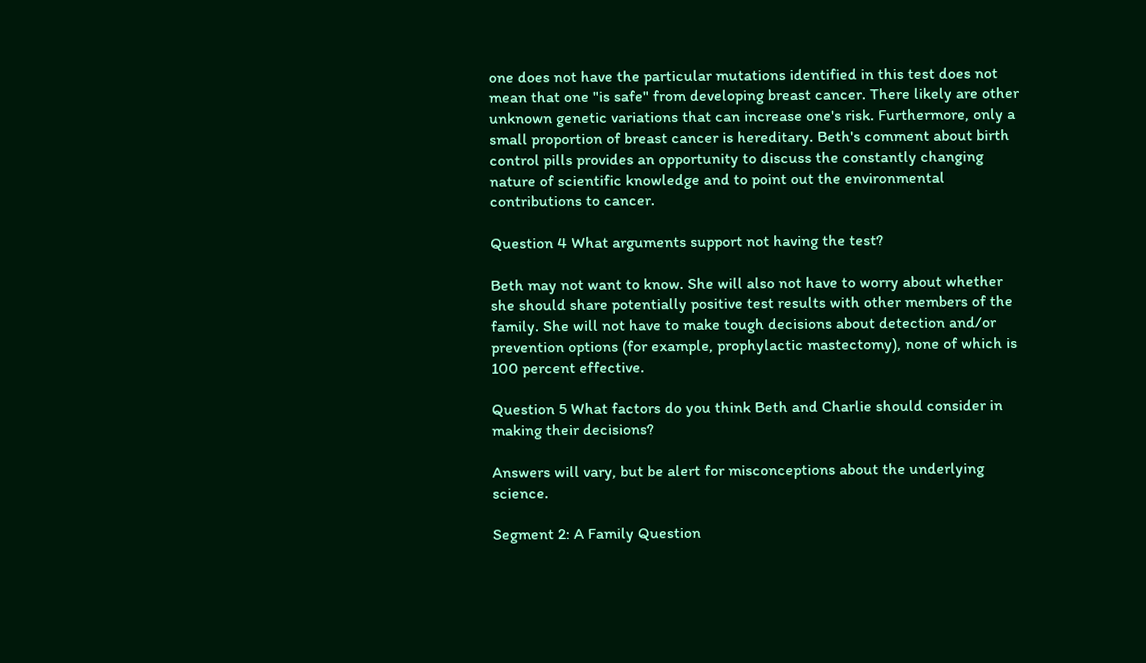one does not have the particular mutations identified in this test does not mean that one "is safe" from developing breast cancer. There likely are other unknown genetic variations that can increase one's risk. Furthermore, only a small proportion of breast cancer is hereditary. Beth's comment about birth control pills provides an opportunity to discuss the constantly changing nature of scientific knowledge and to point out the environmental contributions to cancer.

Question 4 What arguments support not having the test?

Beth may not want to know. She will also not have to worry about whether she should share potentially positive test results with other members of the family. She will not have to make tough decisions about detection and/or prevention options (for example, prophylactic mastectomy), none of which is 100 percent effective.

Question 5 What factors do you think Beth and Charlie should consider in making their decisions?

Answers will vary, but be alert for misconceptions about the underlying science.

Segment 2: A Family Question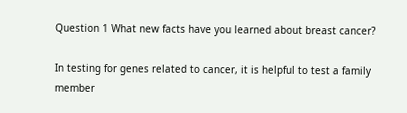Question 1 What new facts have you learned about breast cancer?

In testing for genes related to cancer, it is helpful to test a family member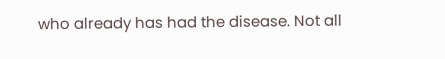who already has had the disease. Not all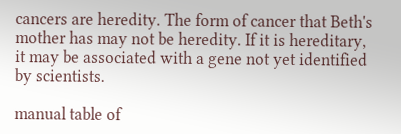cancers are heredity. The form of cancer that Beth's mother has may not be heredity. If it is hereditary, it may be associated with a gene not yet identified by scientists.

manual table of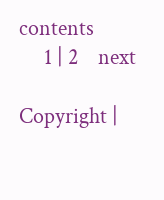contents
     1 | 2    next

Copyright |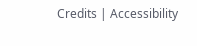Credits | Accessibility